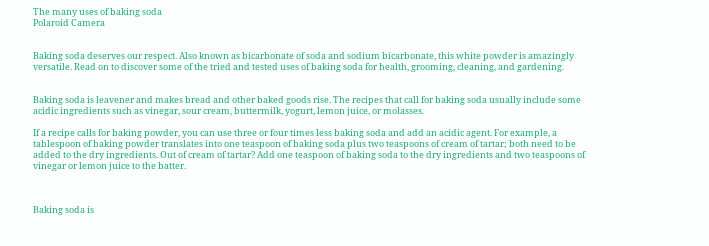The many uses of baking soda
Polaroid Camera


Baking soda deserves our respect. Also known as bicarbonate of soda and sodium bicarbonate, this white powder is amazingly versatile. Read on to discover some of the tried and tested uses of baking soda for health, grooming, cleaning, and gardening.


Baking soda is leavener and makes bread and other baked goods rise. The recipes that call for baking soda usually include some acidic ingredients such as vinegar, sour cream, buttermilk, yogurt, lemon juice, or molasses.

If a recipe calls for baking powder, you can use three or four times less baking soda and add an acidic agent. For example, a tablespoon of baking powder translates into one teaspoon of baking soda plus two teaspoons of cream of tartar; both need to be added to the dry ingredients. Out of cream of tartar? Add one teaspoon of baking soda to the dry ingredients and two teaspoons of vinegar or lemon juice to the batter.



Baking soda is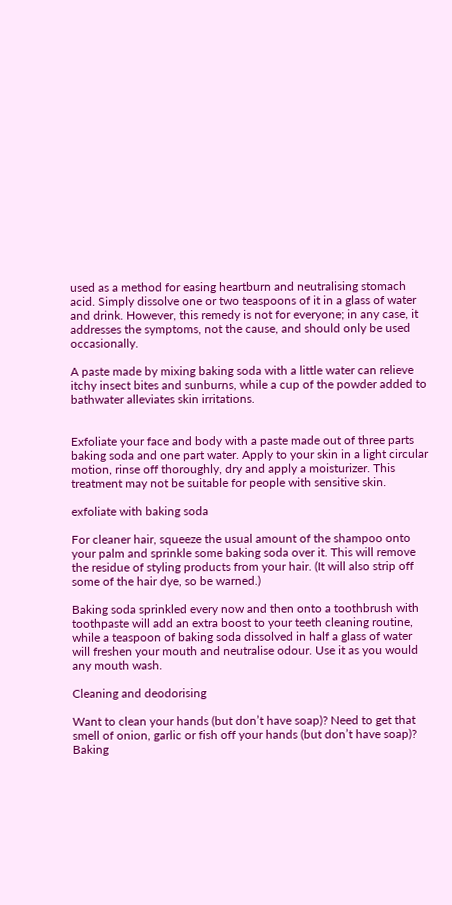used as a method for easing heartburn and neutralising stomach acid. Simply dissolve one or two teaspoons of it in a glass of water and drink. However, this remedy is not for everyone; in any case, it addresses the symptoms, not the cause, and should only be used occasionally.

A paste made by mixing baking soda with a little water can relieve itchy insect bites and sunburns, while a cup of the powder added to bathwater alleviates skin irritations.


Exfoliate your face and body with a paste made out of three parts baking soda and one part water. Apply to your skin in a light circular motion, rinse off thoroughly, dry and apply a moisturizer. This treatment may not be suitable for people with sensitive skin.

exfoliate with baking soda

For cleaner hair, squeeze the usual amount of the shampoo onto your palm and sprinkle some baking soda over it. This will remove the residue of styling products from your hair. (It will also strip off some of the hair dye, so be warned.)

Baking soda sprinkled every now and then onto a toothbrush with toothpaste will add an extra boost to your teeth cleaning routine, while a teaspoon of baking soda dissolved in half a glass of water will freshen your mouth and neutralise odour. Use it as you would any mouth wash.

Cleaning and deodorising

Want to clean your hands (but don’t have soap)? Need to get that smell of onion, garlic or fish off your hands (but don’t have soap)? Baking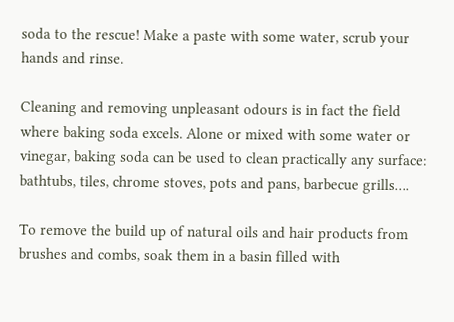soda to the rescue! Make a paste with some water, scrub your hands and rinse.

Cleaning and removing unpleasant odours is in fact the field where baking soda excels. Alone or mixed with some water or vinegar, baking soda can be used to clean practically any surface: bathtubs, tiles, chrome stoves, pots and pans, barbecue grills….

To remove the build up of natural oils and hair products from brushes and combs, soak them in a basin filled with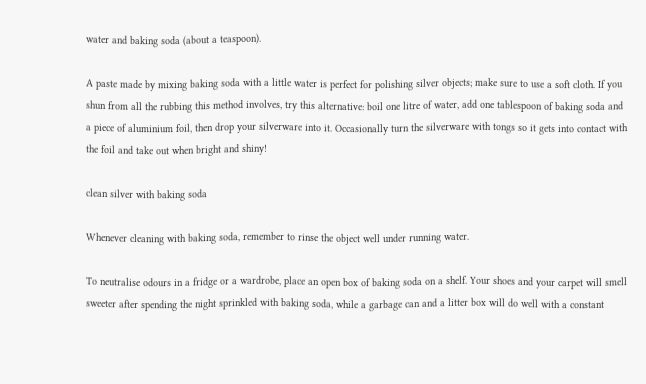water and baking soda (about a teaspoon).

A paste made by mixing baking soda with a little water is perfect for polishing silver objects; make sure to use a soft cloth. If you shun from all the rubbing this method involves, try this alternative: boil one litre of water, add one tablespoon of baking soda and a piece of aluminium foil, then drop your silverware into it. Occasionally turn the silverware with tongs so it gets into contact with the foil and take out when bright and shiny!

clean silver with baking soda

Whenever cleaning with baking soda, remember to rinse the object well under running water.

To neutralise odours in a fridge or a wardrobe, place an open box of baking soda on a shelf. Your shoes and your carpet will smell sweeter after spending the night sprinkled with baking soda, while a garbage can and a litter box will do well with a constant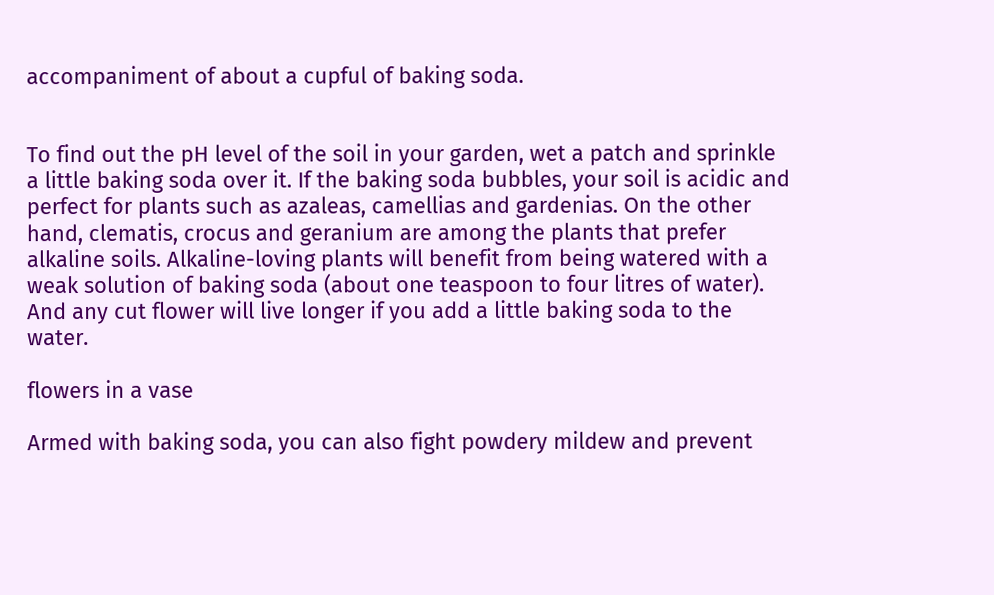accompaniment of about a cupful of baking soda.


To find out the pH level of the soil in your garden, wet a patch and sprinkle a little baking soda over it. If the baking soda bubbles, your soil is acidic and perfect for plants such as azaleas, camellias and gardenias. On the other hand, clematis, crocus and geranium are among the plants that prefer alkaline soils. Alkaline-loving plants will benefit from being watered with a weak solution of baking soda (about one teaspoon to four litres of water). And any cut flower will live longer if you add a little baking soda to the water.

flowers in a vase

Armed with baking soda, you can also fight powdery mildew and prevent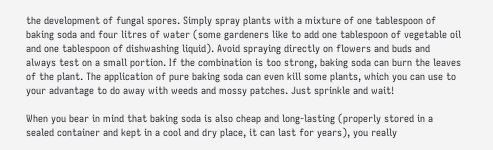the development of fungal spores. Simply spray plants with a mixture of one tablespoon of baking soda and four litres of water (some gardeners like to add one tablespoon of vegetable oil and one tablespoon of dishwashing liquid). Avoid spraying directly on flowers and buds and always test on a small portion. If the combination is too strong, baking soda can burn the leaves of the plant. The application of pure baking soda can even kill some plants, which you can use to your advantage to do away with weeds and mossy patches. Just sprinkle and wait!

When you bear in mind that baking soda is also cheap and long-lasting (properly stored in a sealed container and kept in a cool and dry place, it can last for years), you really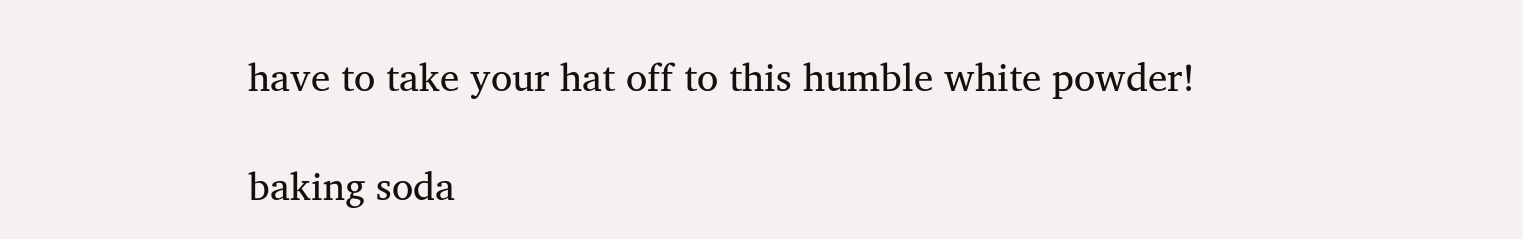have to take your hat off to this humble white powder!

baking soda